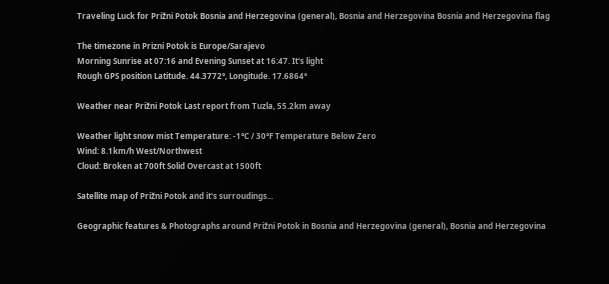Traveling Luck for Prižni Potok Bosnia and Herzegovina (general), Bosnia and Herzegovina Bosnia and Herzegovina flag

The timezone in Prizni Potok is Europe/Sarajevo
Morning Sunrise at 07:16 and Evening Sunset at 16:47. It's light
Rough GPS position Latitude. 44.3772°, Longitude. 17.6864°

Weather near Prižni Potok Last report from Tuzla, 55.2km away

Weather light snow mist Temperature: -1°C / 30°F Temperature Below Zero
Wind: 8.1km/h West/Northwest
Cloud: Broken at 700ft Solid Overcast at 1500ft

Satellite map of Prižni Potok and it's surroudings...

Geographic features & Photographs around Prižni Potok in Bosnia and Herzegovina (general), Bosnia and Herzegovina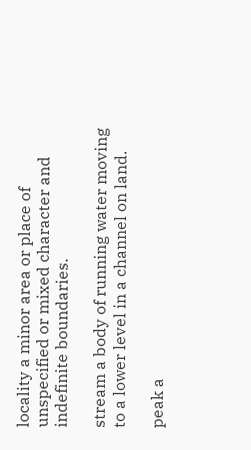locality a minor area or place of unspecified or mixed character and indefinite boundaries.

stream a body of running water moving to a lower level in a channel on land.

peak a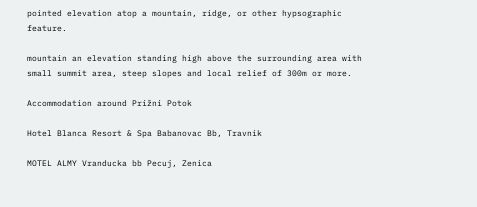pointed elevation atop a mountain, ridge, or other hypsographic feature.

mountain an elevation standing high above the surrounding area with small summit area, steep slopes and local relief of 300m or more.

Accommodation around Prižni Potok

Hotel Blanca Resort & Spa Babanovac Bb, Travnik

MOTEL ALMY Vranducka bb Pecuj, Zenica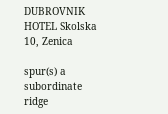DUBROVNIK HOTEL Skolska 10, Zenica

spur(s) a subordinate ridge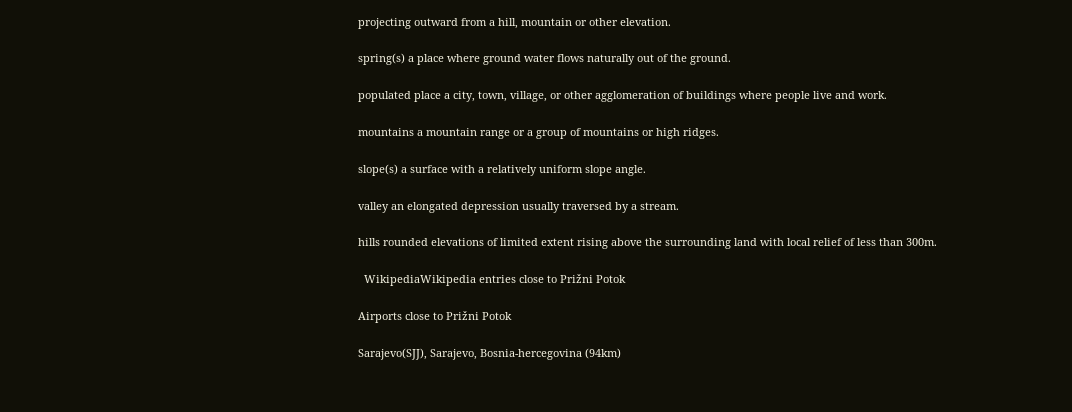projecting outward from a hill, mountain or other elevation.

spring(s) a place where ground water flows naturally out of the ground.

populated place a city, town, village, or other agglomeration of buildings where people live and work.

mountains a mountain range or a group of mountains or high ridges.

slope(s) a surface with a relatively uniform slope angle.

valley an elongated depression usually traversed by a stream.

hills rounded elevations of limited extent rising above the surrounding land with local relief of less than 300m.

  WikipediaWikipedia entries close to Prižni Potok

Airports close to Prižni Potok

Sarajevo(SJJ), Sarajevo, Bosnia-hercegovina (94km)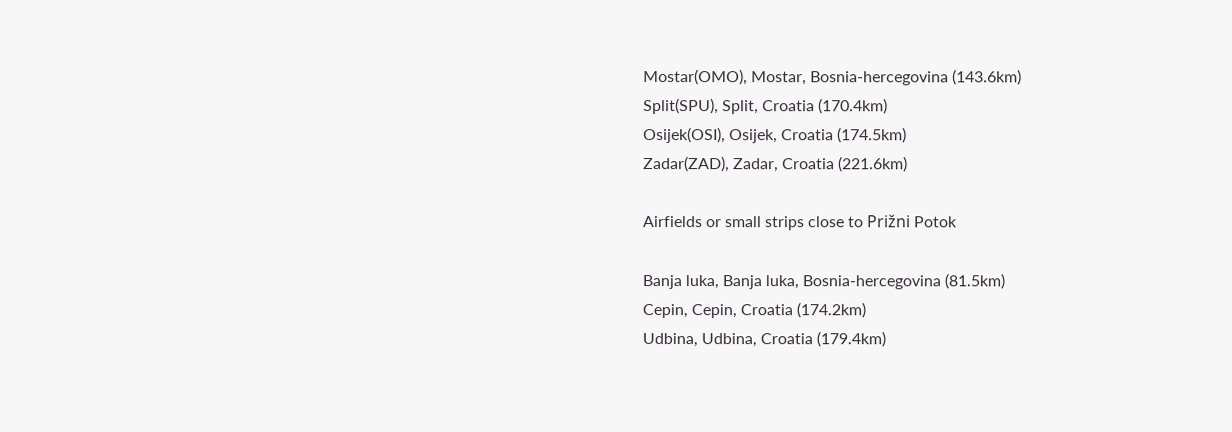Mostar(OMO), Mostar, Bosnia-hercegovina (143.6km)
Split(SPU), Split, Croatia (170.4km)
Osijek(OSI), Osijek, Croatia (174.5km)
Zadar(ZAD), Zadar, Croatia (221.6km)

Airfields or small strips close to Prižni Potok

Banja luka, Banja luka, Bosnia-hercegovina (81.5km)
Cepin, Cepin, Croatia (174.2km)
Udbina, Udbina, Croatia (179.4km)